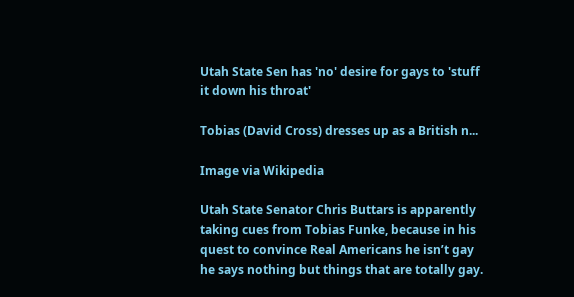Utah State Sen has 'no' desire for gays to 'stuff it down his throat'

Tobias (David Cross) dresses up as a British n...

Image via Wikipedia

Utah State Senator Chris Buttars is apparently taking cues from Tobias Funke, because in his quest to convince Real Americans he isn’t gay he says nothing but things that are totally gay.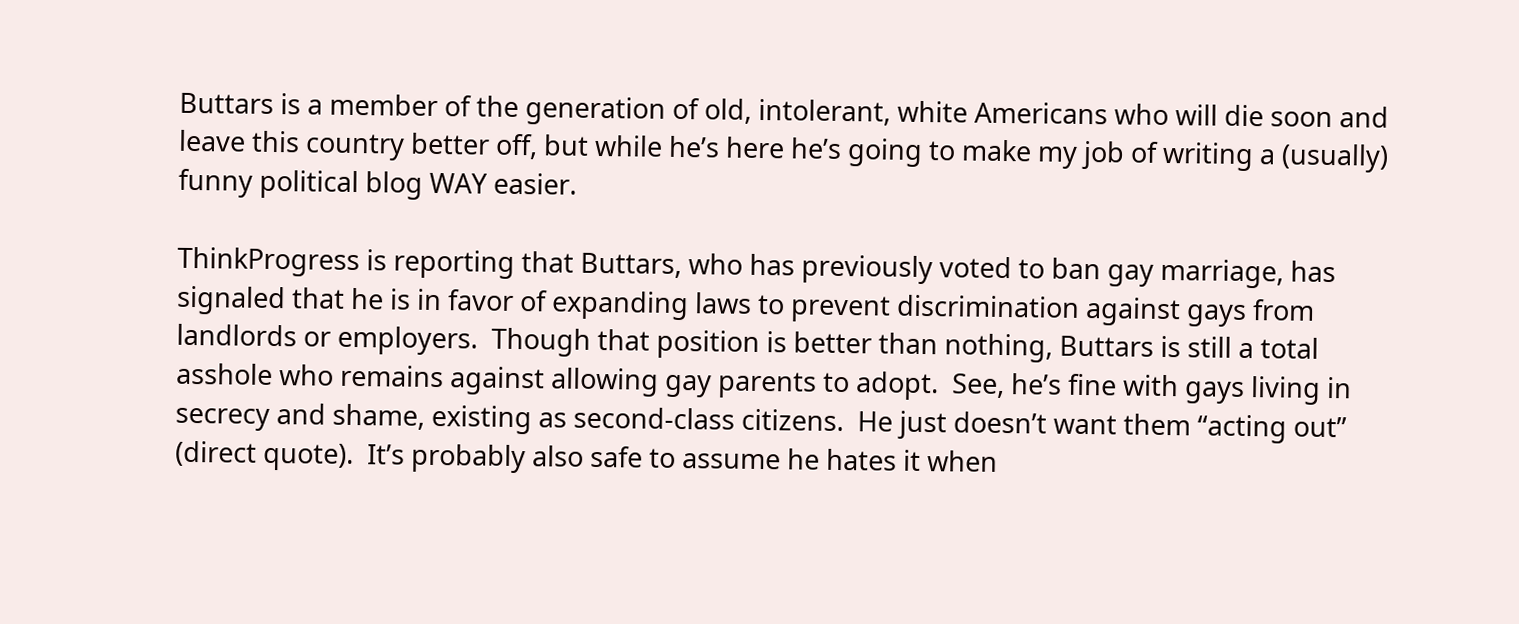Buttars is a member of the generation of old, intolerant, white Americans who will die soon and leave this country better off, but while he’s here he’s going to make my job of writing a (usually) funny political blog WAY easier.

ThinkProgress is reporting that Buttars, who has previously voted to ban gay marriage, has signaled that he is in favor of expanding laws to prevent discrimination against gays from landlords or employers.  Though that position is better than nothing, Buttars is still a total asshole who remains against allowing gay parents to adopt.  See, he’s fine with gays living in secrecy and shame, existing as second-class citizens.  He just doesn’t want them “acting out” (direct quote).  It’s probably also safe to assume he hates it when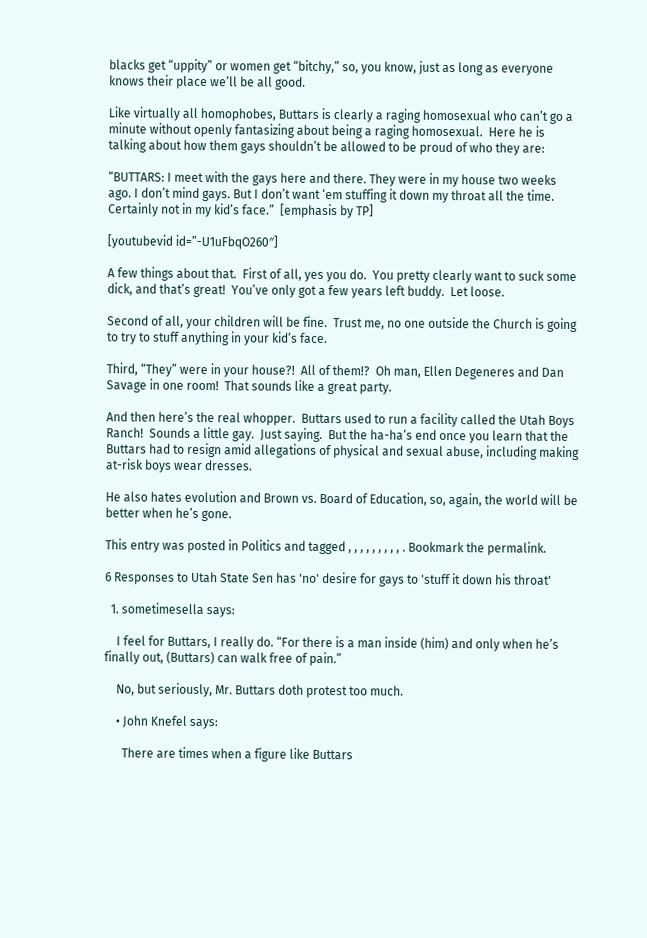blacks get “uppity” or women get “bitchy,” so, you know, just as long as everyone knows their place we’ll be all good.

Like virtually all homophobes, Buttars is clearly a raging homosexual who can’t go a minute without openly fantasizing about being a raging homosexual.  Here he is talking about how them gays shouldn’t be allowed to be proud of who they are:

“BUTTARS: I meet with the gays here and there. They were in my house two weeks ago. I don’t mind gays. But I don’t want ‘em stuffing it down my throat all the time. Certainly not in my kid’s face.”  [emphasis by TP]

[youtubevid id=”-U1uFbqO260″]

A few things about that.  First of all, yes you do.  You pretty clearly want to suck some dick, and that’s great!  You’ve only got a few years left buddy.  Let loose.

Second of all, your children will be fine.  Trust me, no one outside the Church is going to try to stuff anything in your kid’s face.

Third, “They” were in your house?!  All of them!?  Oh man, Ellen Degeneres and Dan Savage in one room!  That sounds like a great party.

And then here’s the real whopper.  Buttars used to run a facility called the Utah Boys Ranch!  Sounds a little gay.  Just saying.  But the ha-ha’s end once you learn that the Buttars had to resign amid allegations of physical and sexual abuse, including making at-risk boys wear dresses.

He also hates evolution and Brown vs. Board of Education, so, again, the world will be better when he’s gone.

This entry was posted in Politics and tagged , , , , , , , , , . Bookmark the permalink.

6 Responses to Utah State Sen has 'no' desire for gays to 'stuff it down his throat'

  1. sometimesella says:

    I feel for Buttars, I really do. “For there is a man inside (him) and only when he’s finally out, (Buttars) can walk free of pain.”

    No, but seriously, Mr. Buttars doth protest too much.

    • John Knefel says:

      There are times when a figure like Buttars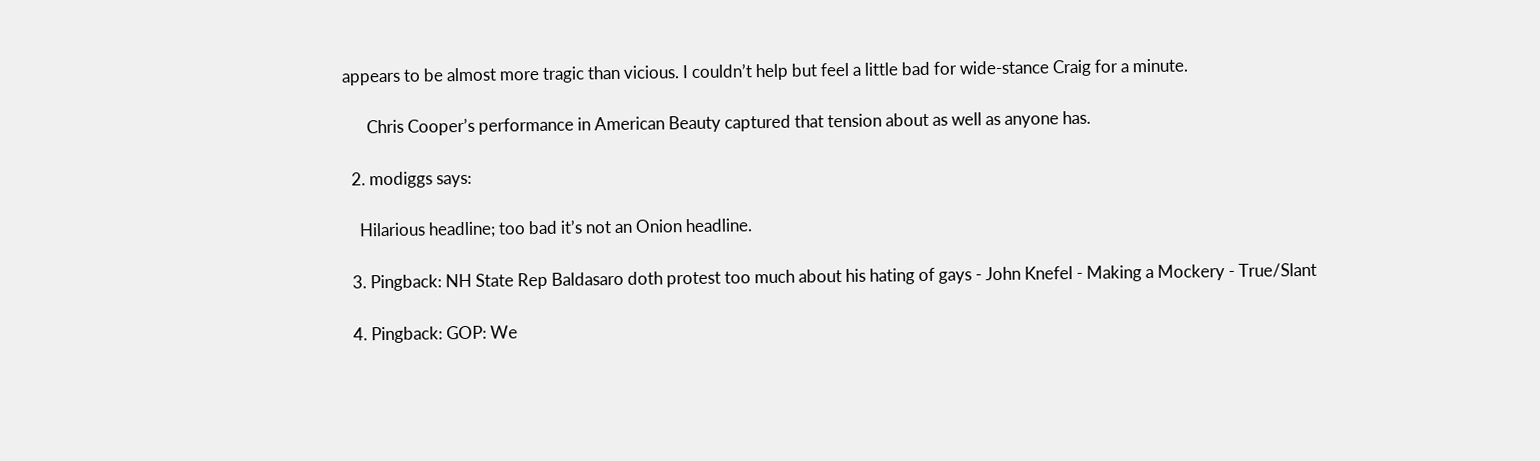appears to be almost more tragic than vicious. I couldn’t help but feel a little bad for wide-stance Craig for a minute.

      Chris Cooper’s performance in American Beauty captured that tension about as well as anyone has.

  2. modiggs says:

    Hilarious headline; too bad it’s not an Onion headline.

  3. Pingback: NH State Rep Baldasaro doth protest too much about his hating of gays - John Knefel - Making a Mockery - True/Slant

  4. Pingback: GOP: We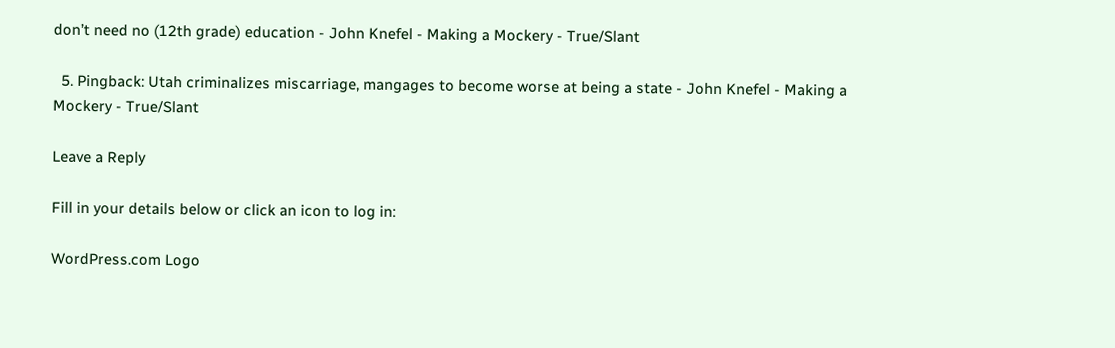don’t need no (12th grade) education - John Knefel - Making a Mockery - True/Slant

  5. Pingback: Utah criminalizes miscarriage, mangages to become worse at being a state - John Knefel - Making a Mockery - True/Slant

Leave a Reply

Fill in your details below or click an icon to log in:

WordPress.com Logo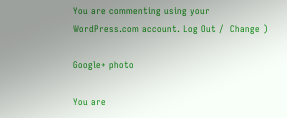You are commenting using your WordPress.com account. Log Out /  Change )

Google+ photo

You are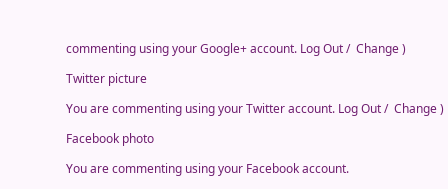commenting using your Google+ account. Log Out /  Change )

Twitter picture

You are commenting using your Twitter account. Log Out /  Change )

Facebook photo

You are commenting using your Facebook account.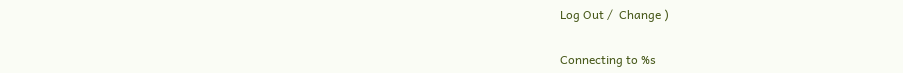Log Out /  Change )


Connecting to %s